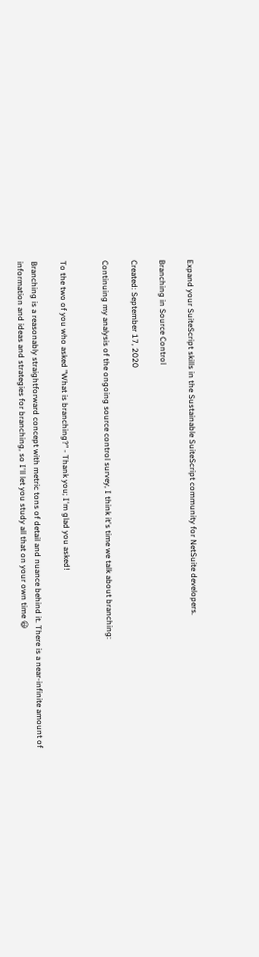Expand your SuiteScript skills in the Sustainable SuiteScript community for NetSuite developers.

Branching in Source Control

Created: September 17, 2020

Continuing my analysis of the ongoing source control survey, I think it's time we talk about branching:


To the two of you who asked "What is branching?" - Thank you; I'm glad you asked!

Branching is a reasonably straightforward concept with metric tons of detail and nuance behind it. There is a near-infinite amount of information and ideas and strategies for branching, so I'll let you study all that on your own time 😃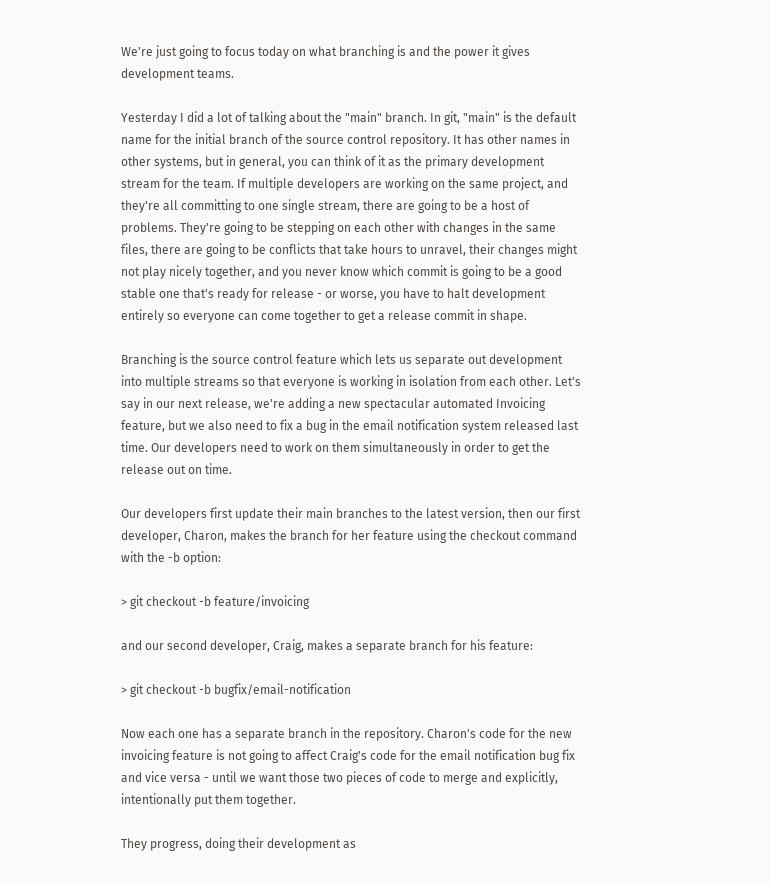We're just going to focus today on what branching is and the power it gives development teams.

Yesterday I did a lot of talking about the "main" branch. In git, "main" is the default name for the initial branch of the source control repository. It has other names in other systems, but in general, you can think of it as the primary development stream for the team. If multiple developers are working on the same project, and they're all committing to one single stream, there are going to be a host of problems. They're going to be stepping on each other with changes in the same files, there are going to be conflicts that take hours to unravel, their changes might not play nicely together, and you never know which commit is going to be a good stable one that's ready for release - or worse, you have to halt development entirely so everyone can come together to get a release commit in shape.

Branching is the source control feature which lets us separate out development into multiple streams so that everyone is working in isolation from each other. Let's say in our next release, we're adding a new spectacular automated Invoicing feature, but we also need to fix a bug in the email notification system released last time. Our developers need to work on them simultaneously in order to get the release out on time.

Our developers first update their main branches to the latest version, then our first developer, Charon, makes the branch for her feature using the checkout command with the -b option:

> git checkout -b feature/invoicing

and our second developer, Craig, makes a separate branch for his feature:

> git checkout -b bugfix/email-notification

Now each one has a separate branch in the repository. Charon's code for the new invoicing feature is not going to affect Craig's code for the email notification bug fix and vice versa - until we want those two pieces of code to merge and explicitly, intentionally put them together.

They progress, doing their development as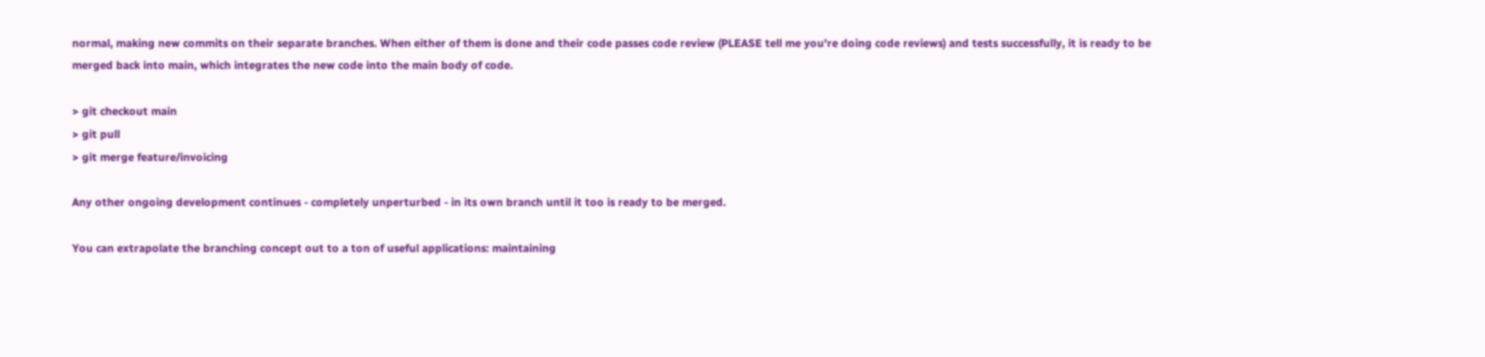normal, making new commits on their separate branches. When either of them is done and their code passes code review (PLEASE tell me you're doing code reviews) and tests successfully, it is ready to be merged back into main, which integrates the new code into the main body of code.

> git checkout main
> git pull
> git merge feature/invoicing

Any other ongoing development continues - completely unperturbed - in its own branch until it too is ready to be merged.

You can extrapolate the branching concept out to a ton of useful applications: maintaining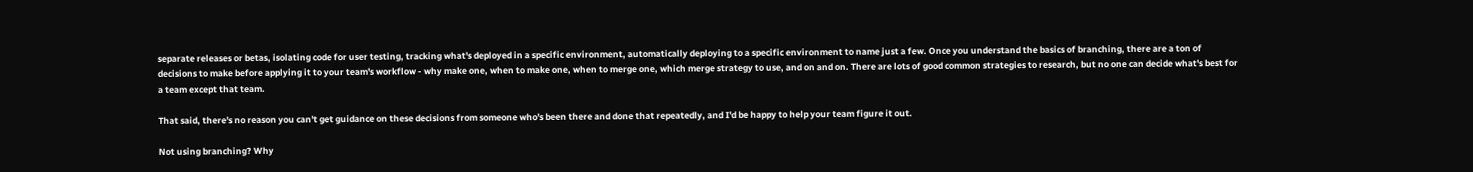separate releases or betas, isolating code for user testing, tracking what's deployed in a specific environment, automatically deploying to a specific environment to name just a few. Once you understand the basics of branching, there are a ton of decisions to make before applying it to your team's workflow - why make one, when to make one, when to merge one, which merge strategy to use, and on and on. There are lots of good common strategies to research, but no one can decide what's best for a team except that team.

That said, there's no reason you can't get guidance on these decisions from someone who's been there and done that repeatedly, and I'd be happy to help your team figure it out.

Not using branching? Why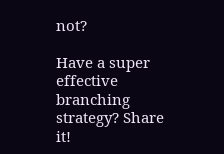not?

Have a super effective branching strategy? Share it!